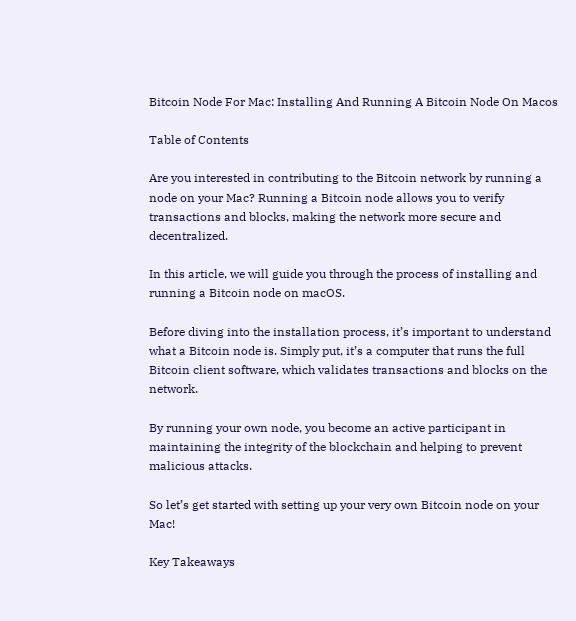Bitcoin Node For Mac: Installing And Running A Bitcoin Node On Macos

Table of Contents

Are you interested in contributing to the Bitcoin network by running a node on your Mac? Running a Bitcoin node allows you to verify transactions and blocks, making the network more secure and decentralized.

In this article, we will guide you through the process of installing and running a Bitcoin node on macOS.

Before diving into the installation process, it’s important to understand what a Bitcoin node is. Simply put, it’s a computer that runs the full Bitcoin client software, which validates transactions and blocks on the network.

By running your own node, you become an active participant in maintaining the integrity of the blockchain and helping to prevent malicious attacks.

So let’s get started with setting up your very own Bitcoin node on your Mac!

Key Takeaways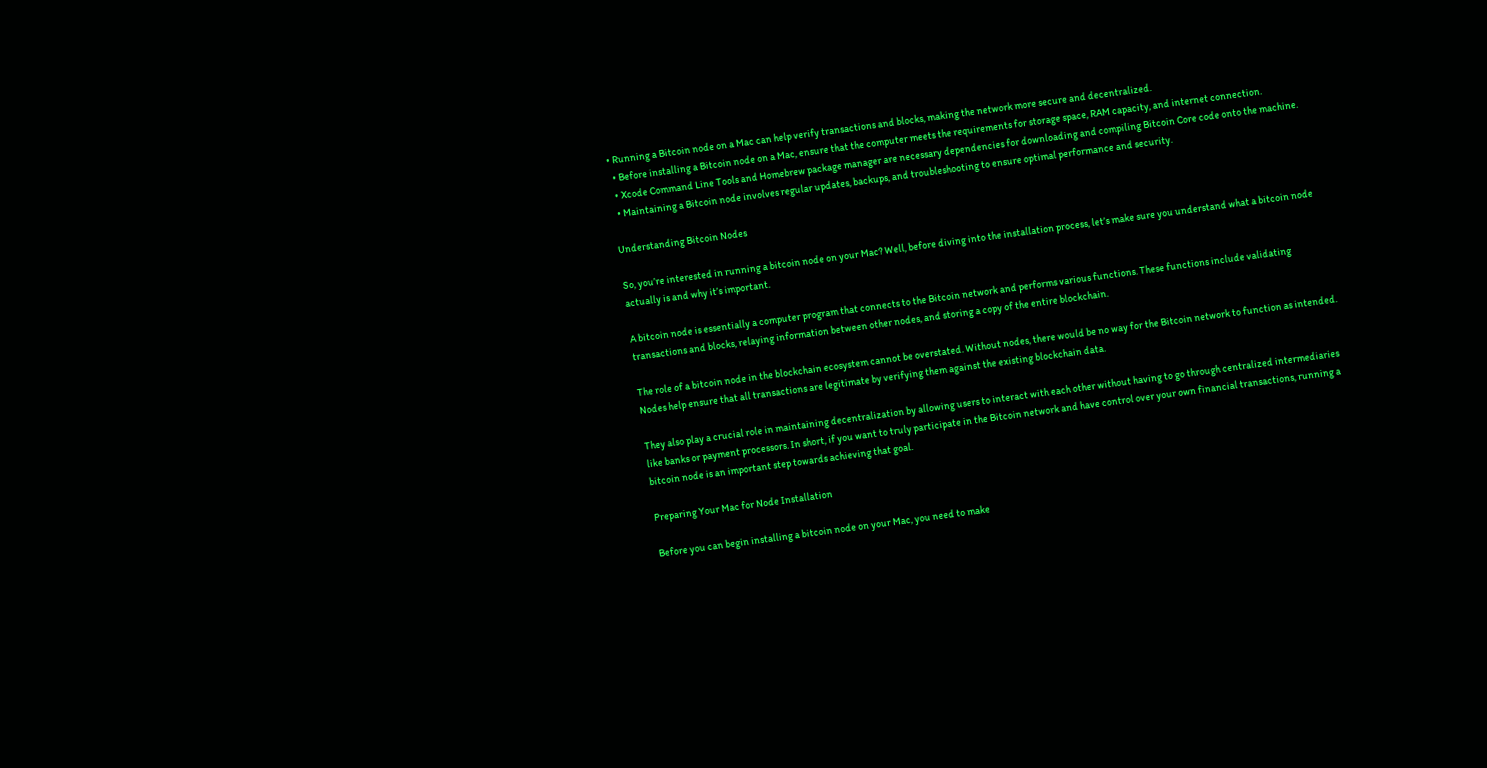• Running a Bitcoin node on a Mac can help verify transactions and blocks, making the network more secure and decentralized.
  • Before installing a Bitcoin node on a Mac, ensure that the computer meets the requirements for storage space, RAM capacity, and internet connection.
  • Xcode Command Line Tools and Homebrew package manager are necessary dependencies for downloading and compiling Bitcoin Core code onto the machine.
  • Maintaining a Bitcoin node involves regular updates, backups, and troubleshooting to ensure optimal performance and security.

Understanding Bitcoin Nodes

So, you’re interested in running a bitcoin node on your Mac? Well, before diving into the installation process, let’s make sure you understand what a bitcoin node actually is and why it’s important.

A bitcoin node is essentially a computer program that connects to the Bitcoin network and performs various functions. These functions include validating transactions and blocks, relaying information between other nodes, and storing a copy of the entire blockchain.

The role of a bitcoin node in the blockchain ecosystem cannot be overstated. Without nodes, there would be no way for the Bitcoin network to function as intended. Nodes help ensure that all transactions are legitimate by verifying them against the existing blockchain data.

They also play a crucial role in maintaining decentralization by allowing users to interact with each other without having to go through centralized intermediaries like banks or payment processors. In short, if you want to truly participate in the Bitcoin network and have control over your own financial transactions, running a bitcoin node is an important step towards achieving that goal.

Preparing Your Mac for Node Installation

Before you can begin installing a bitcoin node on your Mac, you need to make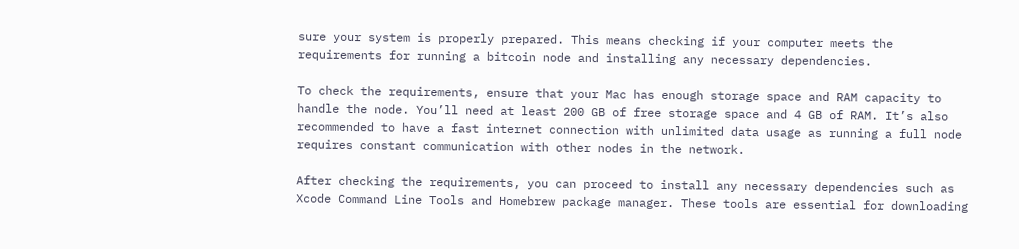sure your system is properly prepared. This means checking if your computer meets the requirements for running a bitcoin node and installing any necessary dependencies.

To check the requirements, ensure that your Mac has enough storage space and RAM capacity to handle the node. You’ll need at least 200 GB of free storage space and 4 GB of RAM. It’s also recommended to have a fast internet connection with unlimited data usage as running a full node requires constant communication with other nodes in the network.

After checking the requirements, you can proceed to install any necessary dependencies such as Xcode Command Line Tools and Homebrew package manager. These tools are essential for downloading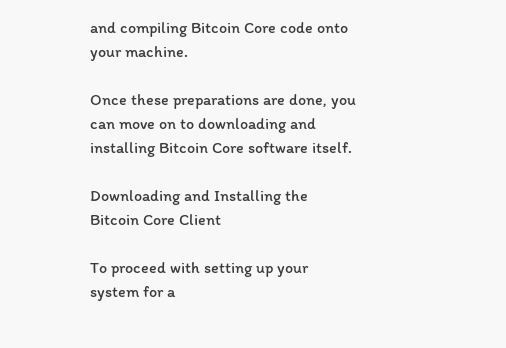and compiling Bitcoin Core code onto your machine.

Once these preparations are done, you can move on to downloading and installing Bitcoin Core software itself.

Downloading and Installing the Bitcoin Core Client

To proceed with setting up your system for a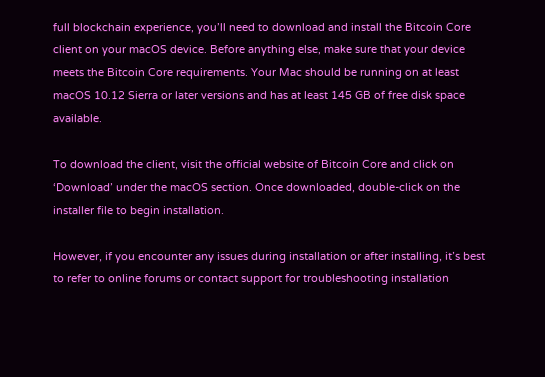full blockchain experience, you’ll need to download and install the Bitcoin Core client on your macOS device. Before anything else, make sure that your device meets the Bitcoin Core requirements. Your Mac should be running on at least macOS 10.12 Sierra or later versions and has at least 145 GB of free disk space available.

To download the client, visit the official website of Bitcoin Core and click on ‘Download’ under the macOS section. Once downloaded, double-click on the installer file to begin installation.

However, if you encounter any issues during installation or after installing, it’s best to refer to online forums or contact support for troubleshooting installation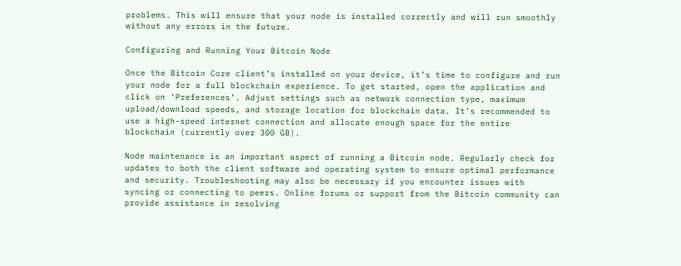problems. This will ensure that your node is installed correctly and will run smoothly without any errors in the future.

Configuring and Running Your Bitcoin Node

Once the Bitcoin Core client’s installed on your device, it’s time to configure and run your node for a full blockchain experience. To get started, open the application and click on ‘Preferences’. Adjust settings such as network connection type, maximum upload/download speeds, and storage location for blockchain data. It’s recommended to use a high-speed internet connection and allocate enough space for the entire blockchain (currently over 300 GB).

Node maintenance is an important aspect of running a Bitcoin node. Regularly check for updates to both the client software and operating system to ensure optimal performance and security. Troubleshooting may also be necessary if you encounter issues with syncing or connecting to peers. Online forums or support from the Bitcoin community can provide assistance in resolving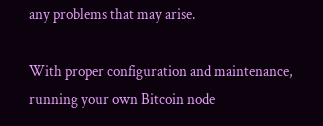any problems that may arise.

With proper configuration and maintenance, running your own Bitcoin node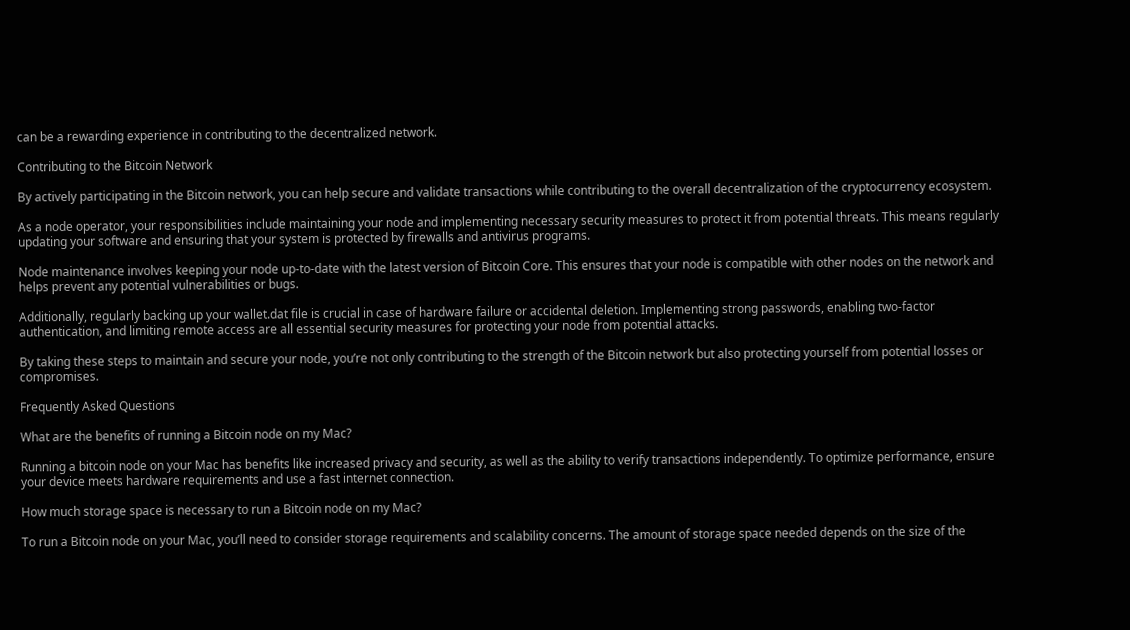can be a rewarding experience in contributing to the decentralized network.

Contributing to the Bitcoin Network

By actively participating in the Bitcoin network, you can help secure and validate transactions while contributing to the overall decentralization of the cryptocurrency ecosystem.

As a node operator, your responsibilities include maintaining your node and implementing necessary security measures to protect it from potential threats. This means regularly updating your software and ensuring that your system is protected by firewalls and antivirus programs.

Node maintenance involves keeping your node up-to-date with the latest version of Bitcoin Core. This ensures that your node is compatible with other nodes on the network and helps prevent any potential vulnerabilities or bugs.

Additionally, regularly backing up your wallet.dat file is crucial in case of hardware failure or accidental deletion. Implementing strong passwords, enabling two-factor authentication, and limiting remote access are all essential security measures for protecting your node from potential attacks.

By taking these steps to maintain and secure your node, you’re not only contributing to the strength of the Bitcoin network but also protecting yourself from potential losses or compromises.

Frequently Asked Questions

What are the benefits of running a Bitcoin node on my Mac?

Running a bitcoin node on your Mac has benefits like increased privacy and security, as well as the ability to verify transactions independently. To optimize performance, ensure your device meets hardware requirements and use a fast internet connection.

How much storage space is necessary to run a Bitcoin node on my Mac?

To run a Bitcoin node on your Mac, you’ll need to consider storage requirements and scalability concerns. The amount of storage space needed depends on the size of the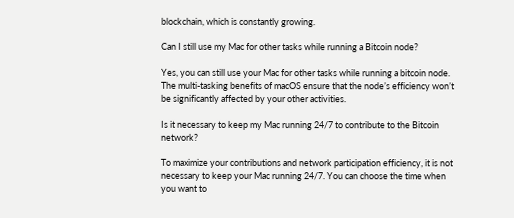blockchain, which is constantly growing.

Can I still use my Mac for other tasks while running a Bitcoin node?

Yes, you can still use your Mac for other tasks while running a bitcoin node. The multi-tasking benefits of macOS ensure that the node’s efficiency won’t be significantly affected by your other activities.

Is it necessary to keep my Mac running 24/7 to contribute to the Bitcoin network?

To maximize your contributions and network participation efficiency, it is not necessary to keep your Mac running 24/7. You can choose the time when you want to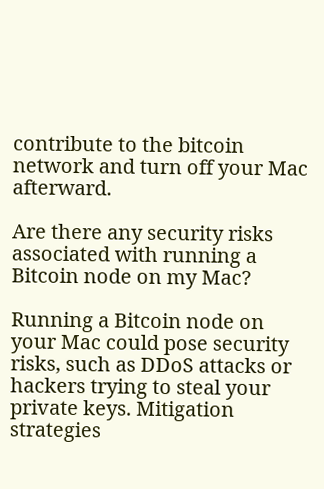contribute to the bitcoin network and turn off your Mac afterward.

Are there any security risks associated with running a Bitcoin node on my Mac?

Running a Bitcoin node on your Mac could pose security risks, such as DDoS attacks or hackers trying to steal your private keys. Mitigation strategies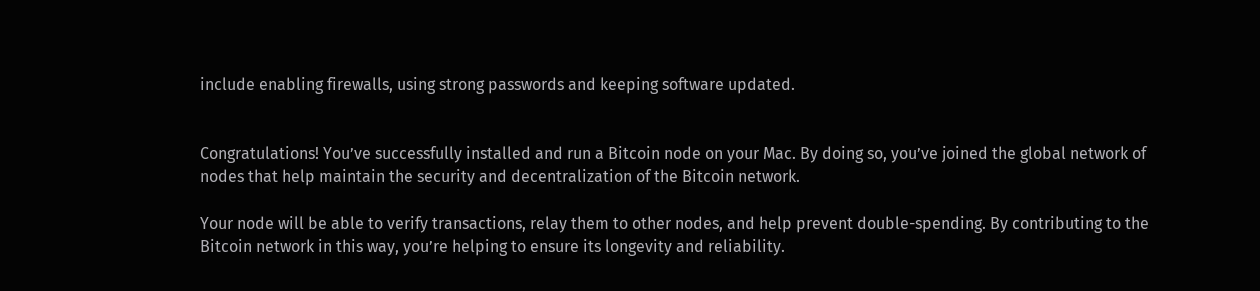include enabling firewalls, using strong passwords and keeping software updated.


Congratulations! You’ve successfully installed and run a Bitcoin node on your Mac. By doing so, you’ve joined the global network of nodes that help maintain the security and decentralization of the Bitcoin network.

Your node will be able to verify transactions, relay them to other nodes, and help prevent double-spending. By contributing to the Bitcoin network in this way, you’re helping to ensure its longevity and reliability.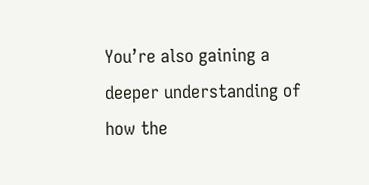You’re also gaining a deeper understanding of how the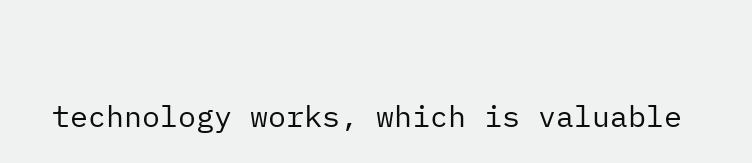technology works, which is valuable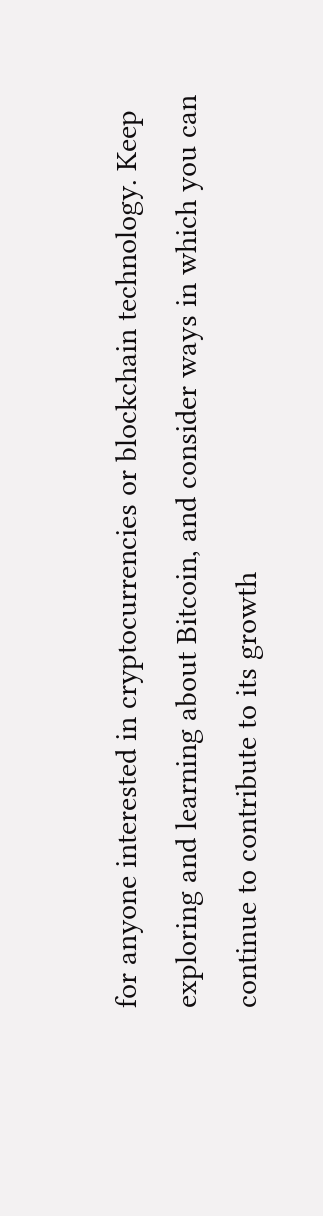for anyone interested in cryptocurrencies or blockchain technology. Keep exploring and learning about Bitcoin, and consider ways in which you can continue to contribute to its growth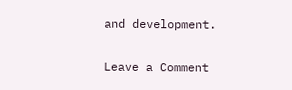and development.

Leave a Comment